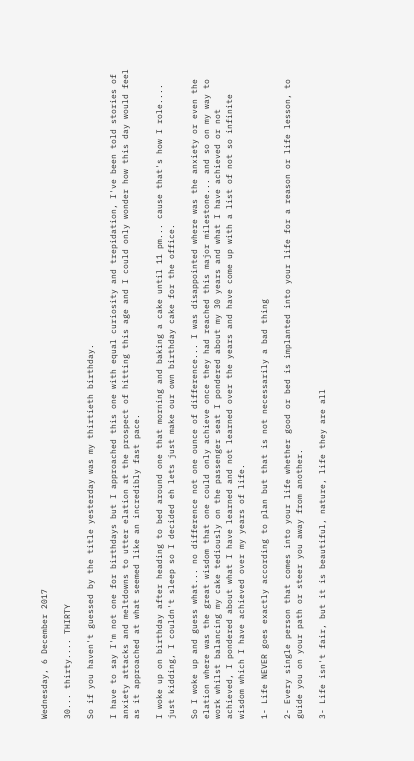Wednesday, 6 December 2017

30... thirty.... THIRTY

So if you haven't guessed by the title yesterday was my thirtieth birthday.

I have to say I'm not one for birthdays but I approached this one with equal curiosity and trepidation, I've been told stories of anxiety attacks and meltdowns to utter elation at the prospect of hitting this age and I could only wonder how this day would feel as it approached at what seemed like an incredibly fast pace.

I woke up on birthday after heading to bed around one that morning and baking a cake until 11 pm... cause that's how I role.... just kidding, I couldn't sleep so I decided eh lets just make our own birthday cake for the office.

So I woke up and guess what... no difference not one ounce of difference... I was disappointed where was the anxiety or even the elation where was the great wisdom that one could only achieve once they had reached this major milestone... and so on my way to work whilst balancing my cake tediously on the passenger seat I pondered about my 30 years and what I have achieved or not achieved, I pondered about what I have learned and not learned over the years and have come up with a list of not so infinite wisdom which I have achieved over my years of life.

1- Life NEVER goes exactly according to plan but that is not necessarily a bad thing

2- Every single person that comes into your life whether good or bed is implanted into your life for a reason or life lesson, to guide you on your path or steer you away from another.

3- Life isn't fair, but it is beautiful, nature, life they are all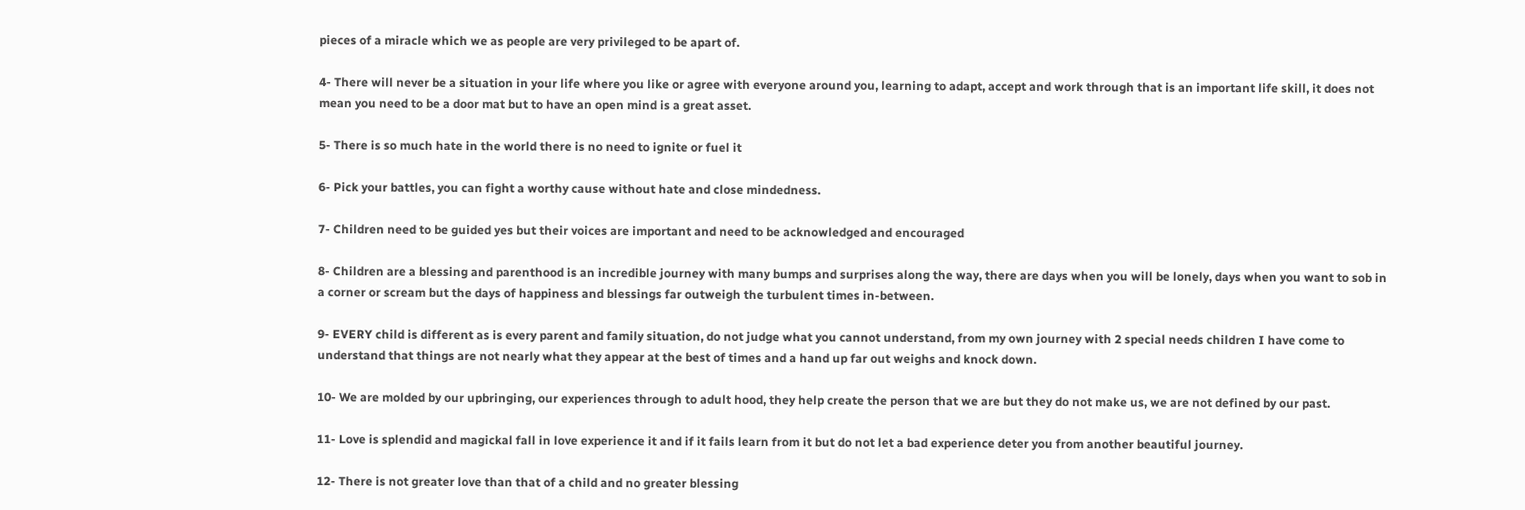pieces of a miracle which we as people are very privileged to be apart of.

4- There will never be a situation in your life where you like or agree with everyone around you, learning to adapt, accept and work through that is an important life skill, it does not mean you need to be a door mat but to have an open mind is a great asset.

5- There is so much hate in the world there is no need to ignite or fuel it

6- Pick your battles, you can fight a worthy cause without hate and close mindedness.

7- Children need to be guided yes but their voices are important and need to be acknowledged and encouraged

8- Children are a blessing and parenthood is an incredible journey with many bumps and surprises along the way, there are days when you will be lonely, days when you want to sob in a corner or scream but the days of happiness and blessings far outweigh the turbulent times in-between.

9- EVERY child is different as is every parent and family situation, do not judge what you cannot understand, from my own journey with 2 special needs children I have come to understand that things are not nearly what they appear at the best of times and a hand up far out weighs and knock down.

10- We are molded by our upbringing, our experiences through to adult hood, they help create the person that we are but they do not make us, we are not defined by our past.

11- Love is splendid and magickal fall in love experience it and if it fails learn from it but do not let a bad experience deter you from another beautiful journey.

12- There is not greater love than that of a child and no greater blessing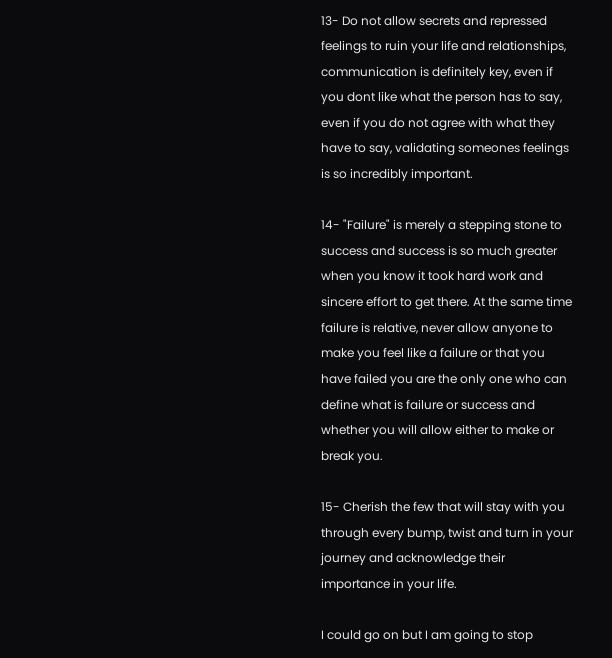13- Do not allow secrets and repressed feelings to ruin your life and relationships, communication is definitely key, even if you dont like what the person has to say, even if you do not agree with what they have to say, validating someones feelings is so incredibly important.

14- "Failure" is merely a stepping stone to success and success is so much greater when you know it took hard work and sincere effort to get there. At the same time failure is relative, never allow anyone to make you feel like a failure or that you have failed you are the only one who can define what is failure or success and whether you will allow either to make or break you.

15- Cherish the few that will stay with you through every bump, twist and turn in your journey and acknowledge their importance in your life.

I could go on but I am going to stop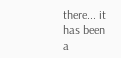there... it has been a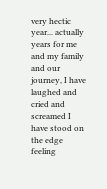very hectic year... actually years for me and my family and our journey, I have laughed and cried and screamed I have stood on the edge feeling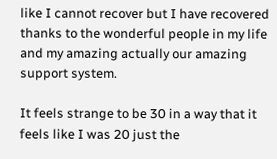like I cannot recover but I have recovered thanks to the wonderful people in my life and my amazing actually our amazing support system.

It feels strange to be 30 in a way that it feels like I was 20 just the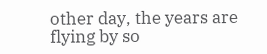other day, the years are flying by so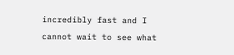incredibly fast and I cannot wait to see what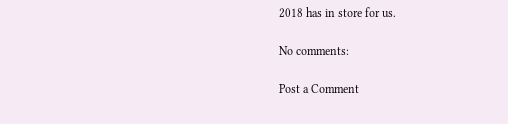2018 has in store for us.

No comments:

Post a Comment